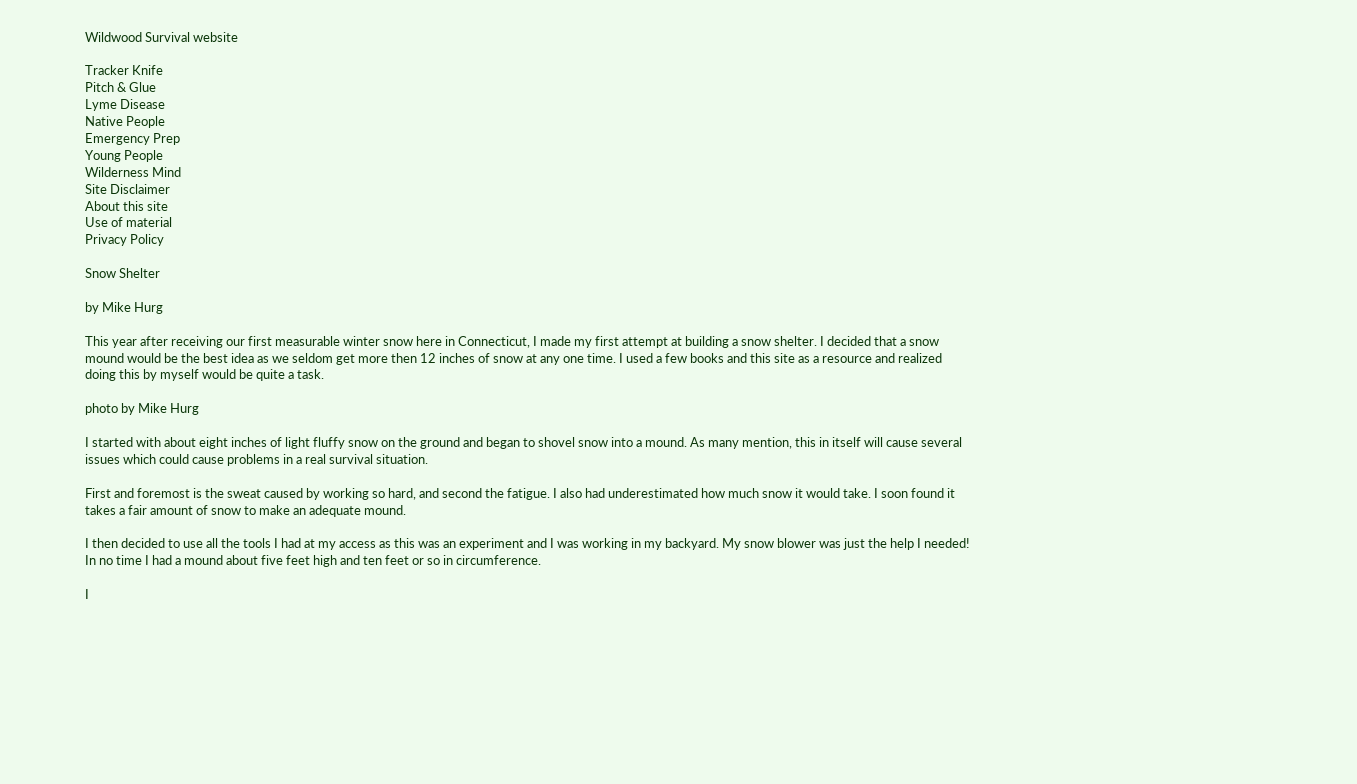Wildwood Survival website

Tracker Knife
Pitch & Glue
Lyme Disease
Native People
Emergency Prep
Young People
Wilderness Mind
Site Disclaimer
About this site
Use of material
Privacy Policy

Snow Shelter

by Mike Hurg

This year after receiving our first measurable winter snow here in Connecticut, I made my first attempt at building a snow shelter. I decided that a snow mound would be the best idea as we seldom get more then 12 inches of snow at any one time. I used a few books and this site as a resource and realized doing this by myself would be quite a task.

photo by Mike Hurg

I started with about eight inches of light fluffy snow on the ground and began to shovel snow into a mound. As many mention, this in itself will cause several issues which could cause problems in a real survival situation.

First and foremost is the sweat caused by working so hard, and second the fatigue. I also had underestimated how much snow it would take. I soon found it takes a fair amount of snow to make an adequate mound.

I then decided to use all the tools I had at my access as this was an experiment and I was working in my backyard. My snow blower was just the help I needed! In no time I had a mound about five feet high and ten feet or so in circumference.

I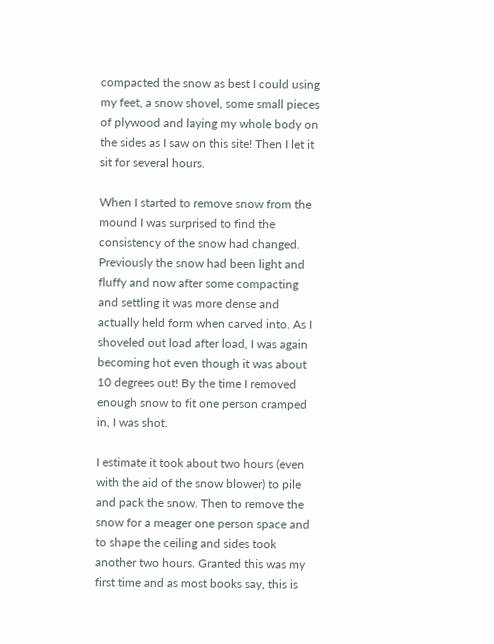compacted the snow as best I could using my feet, a snow shovel, some small pieces of plywood and laying my whole body on the sides as I saw on this site! Then I let it sit for several hours.

When I started to remove snow from the mound I was surprised to find the consistency of the snow had changed. Previously the snow had been light and fluffy and now after some compacting and settling it was more dense and actually held form when carved into. As I shoveled out load after load, I was again becoming hot even though it was about 10 degrees out! By the time I removed enough snow to fit one person cramped in, I was shot.

I estimate it took about two hours (even with the aid of the snow blower) to pile and pack the snow. Then to remove the snow for a meager one person space and to shape the ceiling and sides took another two hours. Granted this was my first time and as most books say, this is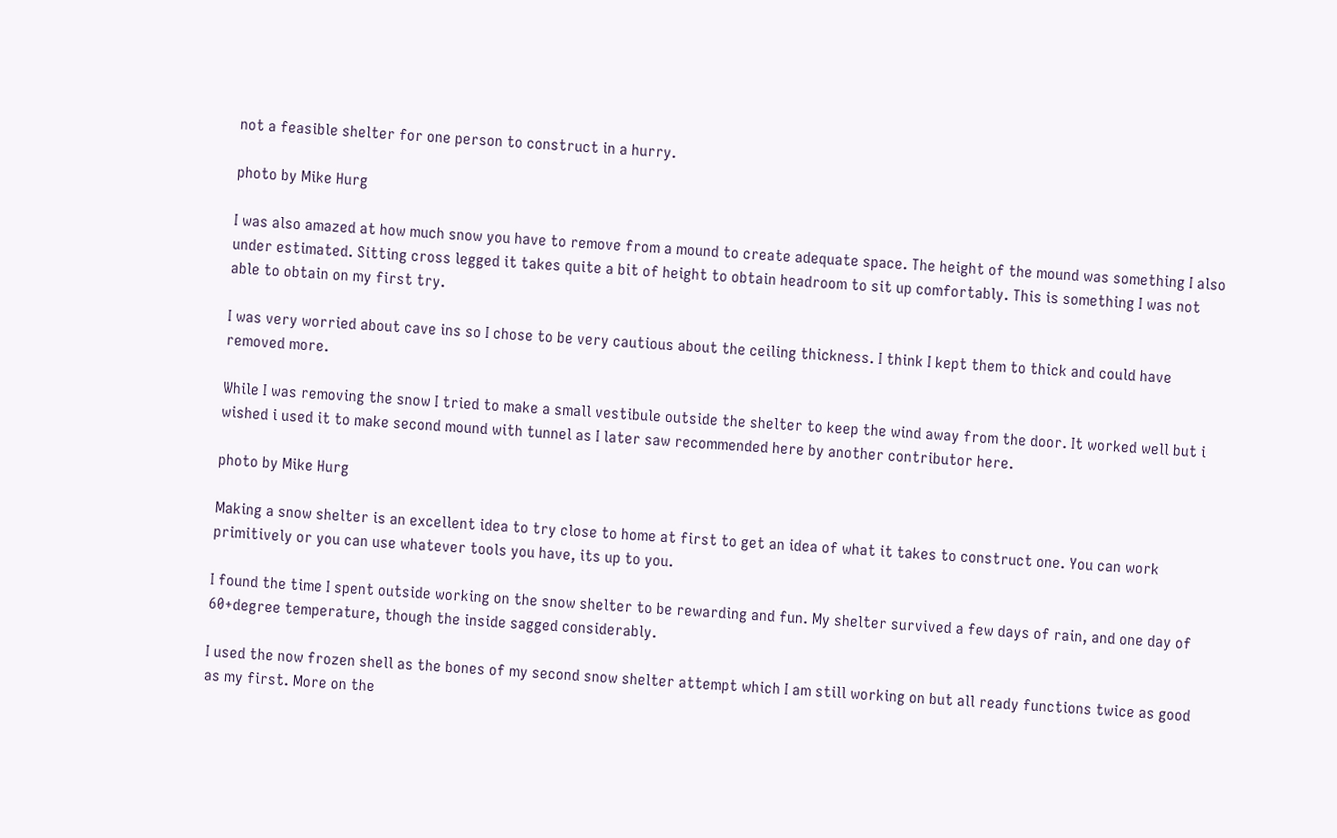not a feasible shelter for one person to construct in a hurry.

photo by Mike Hurg

I was also amazed at how much snow you have to remove from a mound to create adequate space. The height of the mound was something I also under estimated. Sitting cross legged it takes quite a bit of height to obtain headroom to sit up comfortably. This is something I was not able to obtain on my first try.

I was very worried about cave ins so I chose to be very cautious about the ceiling thickness. I think I kept them to thick and could have removed more.

While I was removing the snow I tried to make a small vestibule outside the shelter to keep the wind away from the door. It worked well but i wished i used it to make second mound with tunnel as I later saw recommended here by another contributor here.

photo by Mike Hurg

Making a snow shelter is an excellent idea to try close to home at first to get an idea of what it takes to construct one. You can work primitively or you can use whatever tools you have, its up to you.

I found the time I spent outside working on the snow shelter to be rewarding and fun. My shelter survived a few days of rain, and one day of 60+degree temperature, though the inside sagged considerably.

I used the now frozen shell as the bones of my second snow shelter attempt which I am still working on but all ready functions twice as good as my first. More on the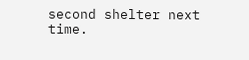second shelter next time.